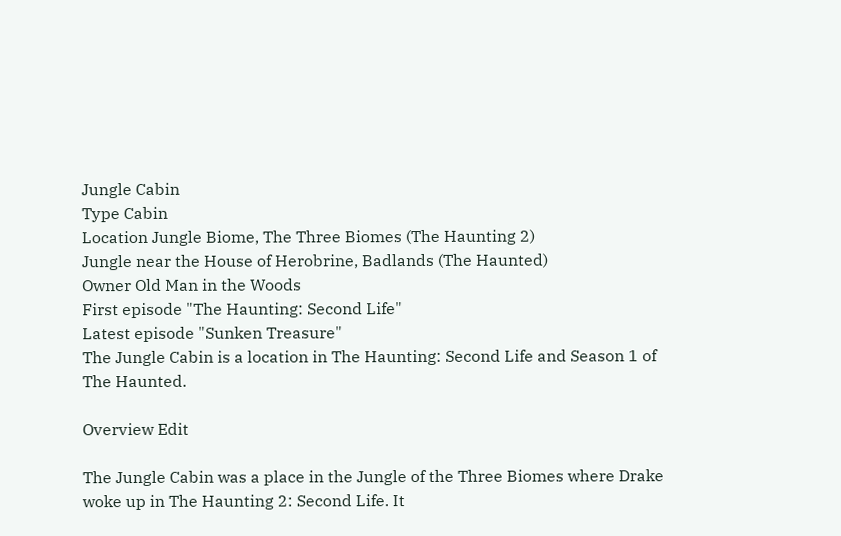Jungle Cabin
Type Cabin
Location Jungle Biome, The Three Biomes (The Haunting 2)
Jungle near the House of Herobrine, Badlands (The Haunted)
Owner Old Man in the Woods
First episode "The Haunting: Second Life"
Latest episode "Sunken Treasure"
The Jungle Cabin is a location in The Haunting: Second Life and Season 1 of The Haunted.

Overview Edit

The Jungle Cabin was a place in the Jungle of the Three Biomes where Drake woke up in The Haunting 2: Second Life. It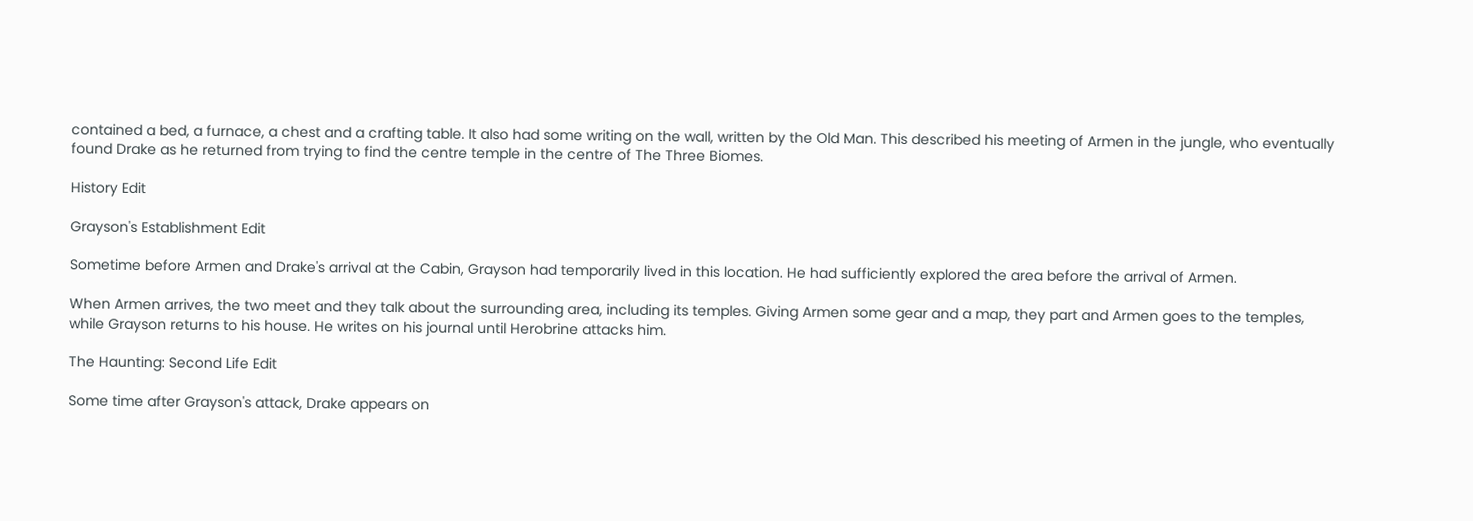contained a bed, a furnace, a chest and a crafting table. It also had some writing on the wall, written by the Old Man. This described his meeting of Armen in the jungle, who eventually found Drake as he returned from trying to find the centre temple in the centre of The Three Biomes.

History Edit

Grayson's Establishment Edit

Sometime before Armen and Drake's arrival at the Cabin, Grayson had temporarily lived in this location. He had sufficiently explored the area before the arrival of Armen.

When Armen arrives, the two meet and they talk about the surrounding area, including its temples. Giving Armen some gear and a map, they part and Armen goes to the temples, while Grayson returns to his house. He writes on his journal until Herobrine attacks him.

The Haunting: Second Life Edit

Some time after Grayson's attack, Drake appears on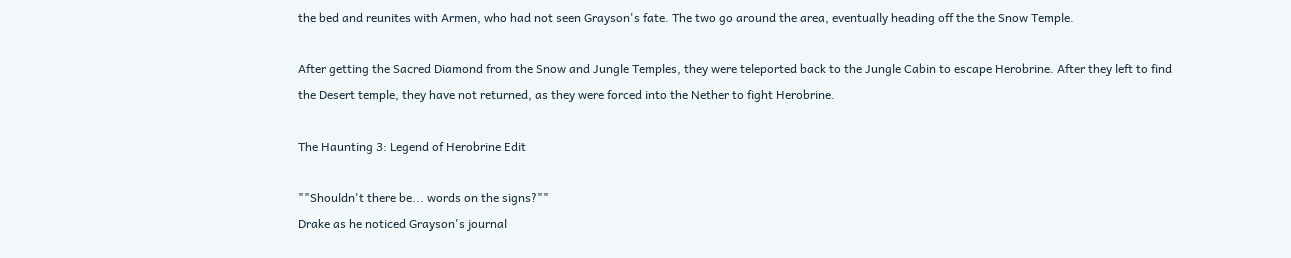the bed and reunites with Armen, who had not seen Grayson's fate. The two go around the area, eventually heading off the the Snow Temple.

After getting the Sacred Diamond from the Snow and Jungle Temples, they were teleported back to the Jungle Cabin to escape Herobrine. After they left to find the Desert temple, they have not returned, as they were forced into the Nether to fight Herobrine.

The Haunting 3: Legend of Herobrine Edit

""Shouldn't there be... words on the signs?""
Drake as he noticed Grayson's journal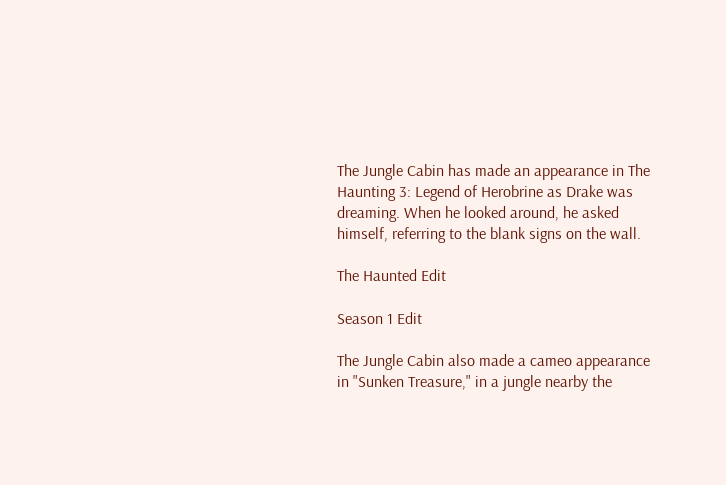The Jungle Cabin has made an appearance in The Haunting 3: Legend of Herobrine as Drake was dreaming. When he looked around, he asked himself, referring to the blank signs on the wall.

The Haunted Edit

Season 1 Edit

The Jungle Cabin also made a cameo appearance in "Sunken Treasure," in a jungle nearby the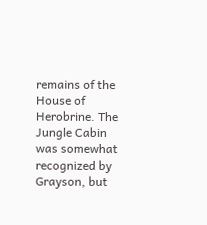remains of the House of Herobrine. The Jungle Cabin was somewhat recognized by Grayson, but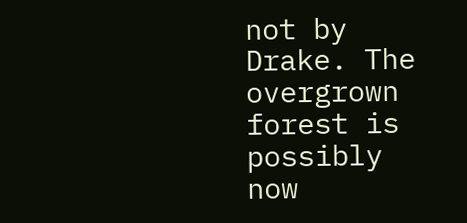not by Drake. The overgrown forest is possibly now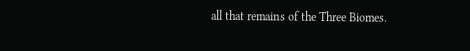all that remains of the Three Biomes.